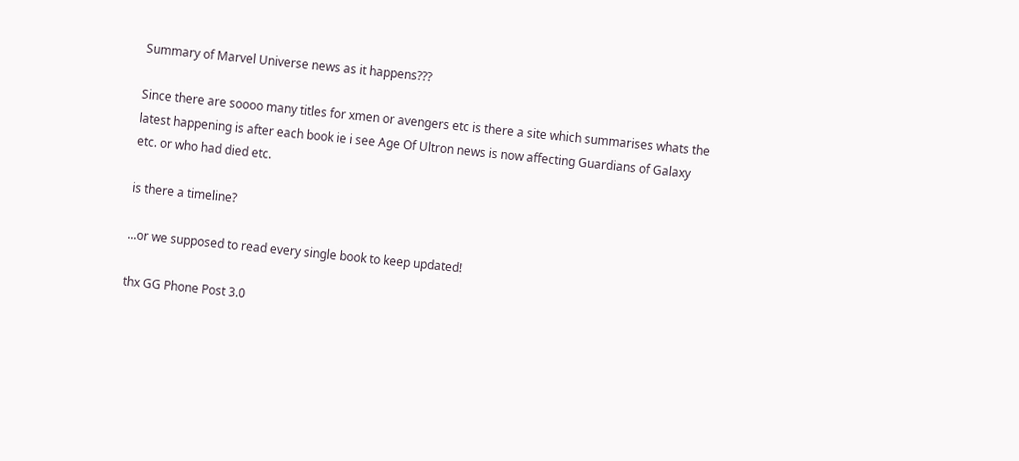Summary of Marvel Universe news as it happens???

Since there are soooo many titles for xmen or avengers etc is there a site which summarises whats the latest happening is after each book ie i see Age Of Ultron news is now affecting Guardians of Galaxy etc. or who had died etc.

is there a timeline?

...or we supposed to read every single book to keep updated!

thx GG Phone Post 3.0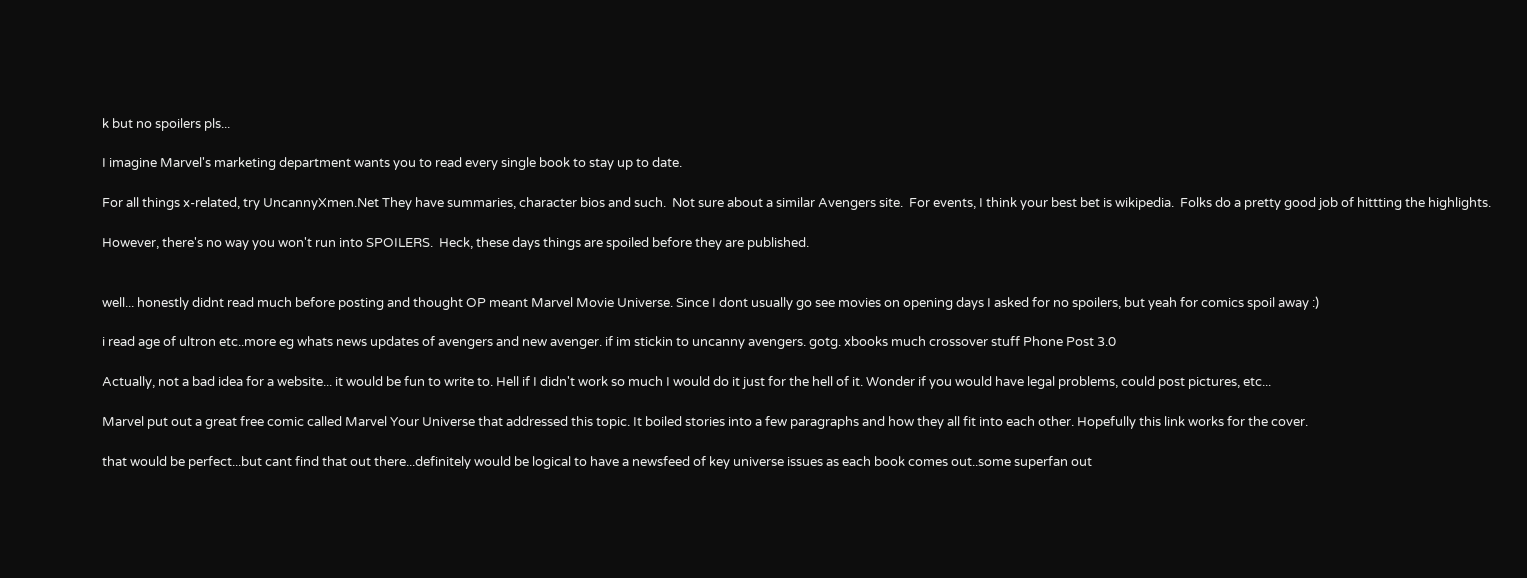k but no spoilers pls...

I imagine Marvel's marketing department wants you to read every single book to stay up to date.

For all things x-related, try UncannyXmen.Net They have summaries, character bios and such.  Not sure about a similar Avengers site.  For events, I think your best bet is wikipedia.  Folks do a pretty good job of hittting the highlights.

However, there's no way you won't run into SPOILERS.  Heck, these days things are spoiled before they are published.


well... honestly didnt read much before posting and thought OP meant Marvel Movie Universe. Since I dont usually go see movies on opening days I asked for no spoilers, but yeah for comics spoil away :)

i read age of ultron etc..more eg whats news updates of avengers and new avenger. if im stickin to uncanny avengers. gotg. xbooks much crossover stuff Phone Post 3.0

Actually, not a bad idea for a website... it would be fun to write to. Hell if I didn't work so much I would do it just for the hell of it. Wonder if you would have legal problems, could post pictures, etc...

Marvel put out a great free comic called Marvel Your Universe that addressed this topic. It boiled stories into a few paragraphs and how they all fit into each other. Hopefully this link works for the cover.

that would be perfect...but cant find that out there...definitely would be logical to have a newsfeed of key universe issues as each book comes out..some superfan out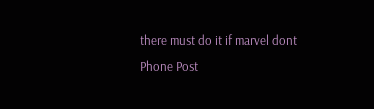there must do it if marvel dont Phone Post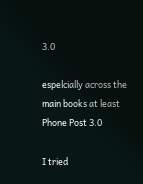3.0

espelcially across the main books at least Phone Post 3.0

I tried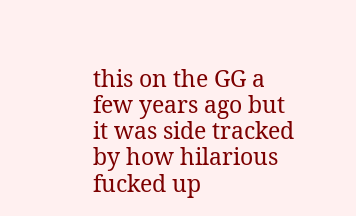this on the GG a few years ago but it was side tracked by how hilarious fucked up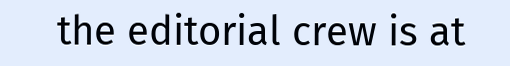the editorial crew is at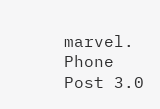marvel. Phone Post 3.0